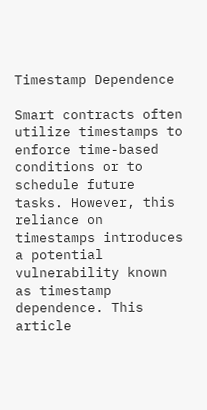Timestamp Dependence

Smart contracts often utilize timestamps to enforce time-based conditions or to schedule future tasks. However, this reliance on timestamps introduces a potential vulnerability known as timestamp dependence. This article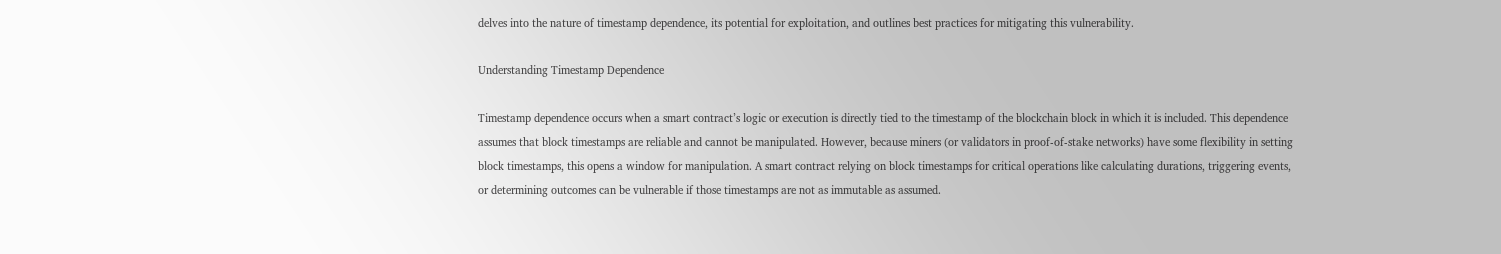delves into the nature of timestamp dependence, its potential for exploitation, and outlines best practices for mitigating this vulnerability.

Understanding Timestamp Dependence

Timestamp dependence occurs when a smart contract’s logic or execution is directly tied to the timestamp of the blockchain block in which it is included. This dependence assumes that block timestamps are reliable and cannot be manipulated. However, because miners (or validators in proof-of-stake networks) have some flexibility in setting block timestamps, this opens a window for manipulation. A smart contract relying on block timestamps for critical operations like calculating durations, triggering events, or determining outcomes can be vulnerable if those timestamps are not as immutable as assumed.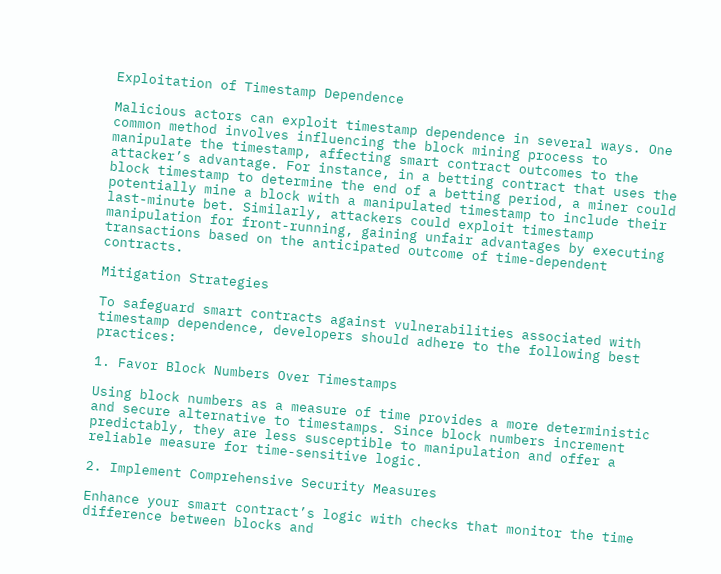Exploitation of Timestamp Dependence

Malicious actors can exploit timestamp dependence in several ways. One common method involves influencing the block mining process to manipulate the timestamp, affecting smart contract outcomes to the attacker’s advantage. For instance, in a betting contract that uses the block timestamp to determine the end of a betting period, a miner could potentially mine a block with a manipulated timestamp to include their last-minute bet. Similarly, attackers could exploit timestamp manipulation for front-running, gaining unfair advantages by executing transactions based on the anticipated outcome of time-dependent contracts.

Mitigation Strategies

To safeguard smart contracts against vulnerabilities associated with timestamp dependence, developers should adhere to the following best practices:

1. Favor Block Numbers Over Timestamps

Using block numbers as a measure of time provides a more deterministic and secure alternative to timestamps. Since block numbers increment predictably, they are less susceptible to manipulation and offer a reliable measure for time-sensitive logic.

2. Implement Comprehensive Security Measures

Enhance your smart contract’s logic with checks that monitor the time difference between blocks and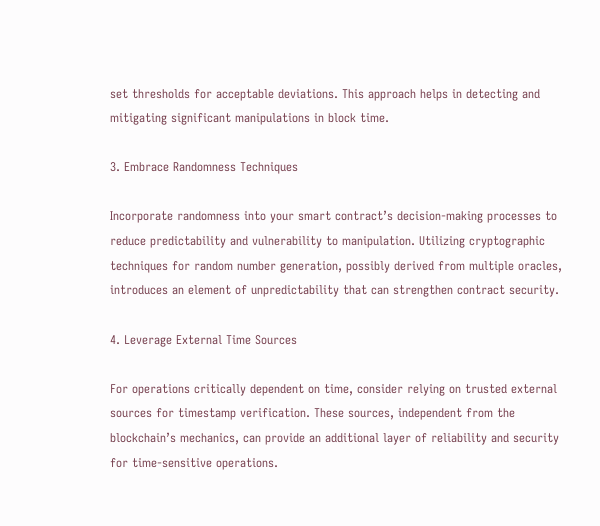set thresholds for acceptable deviations. This approach helps in detecting and mitigating significant manipulations in block time.

3. Embrace Randomness Techniques

Incorporate randomness into your smart contract’s decision-making processes to reduce predictability and vulnerability to manipulation. Utilizing cryptographic techniques for random number generation, possibly derived from multiple oracles, introduces an element of unpredictability that can strengthen contract security.

4. Leverage External Time Sources

For operations critically dependent on time, consider relying on trusted external sources for timestamp verification. These sources, independent from the blockchain’s mechanics, can provide an additional layer of reliability and security for time-sensitive operations.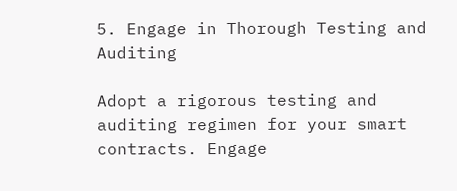5. Engage in Thorough Testing and Auditing

Adopt a rigorous testing and auditing regimen for your smart contracts. Engage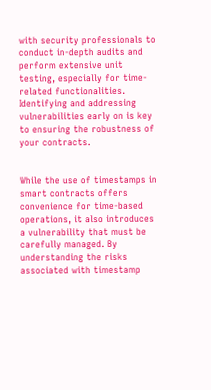with security professionals to conduct in-depth audits and perform extensive unit testing, especially for time-related functionalities. Identifying and addressing vulnerabilities early on is key to ensuring the robustness of your contracts.


While the use of timestamps in smart contracts offers convenience for time-based operations, it also introduces a vulnerability that must be carefully managed. By understanding the risks associated with timestamp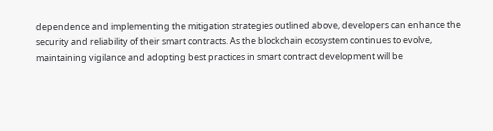dependence and implementing the mitigation strategies outlined above, developers can enhance the security and reliability of their smart contracts. As the blockchain ecosystem continues to evolve, maintaining vigilance and adopting best practices in smart contract development will be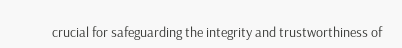crucial for safeguarding the integrity and trustworthiness of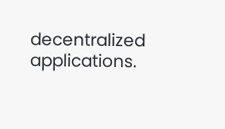decentralized applications.